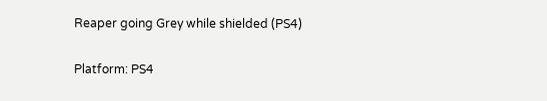Reaper going Grey while shielded (PS4)

Platform: PS4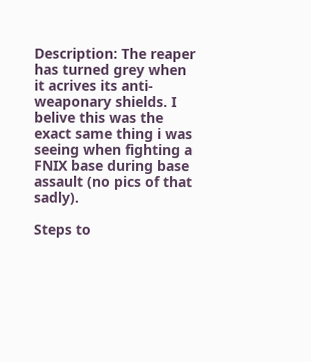Description: The reaper has turned grey when it acrives its anti-weaponary shields. I belive this was the exact same thing i was seeing when fighting a FNIX base during base assault (no pics of that sadly).

Steps to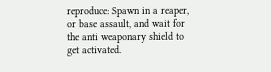reproduce: Spawn in a reaper, or base assault, and wait for the anti weaponary shield to get activated.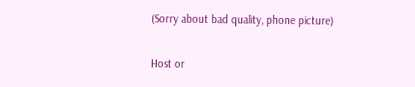(Sorry about bad quality, phone picture)

Host or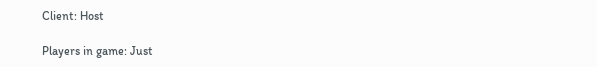Client: Host

Players in game: Just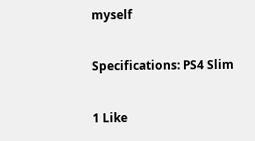myself

Specifications: PS4 Slim

1 Like